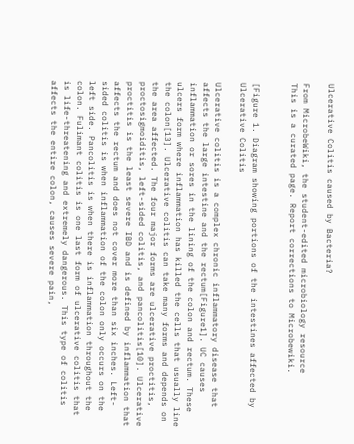Ulcerative Colitis caused by Bacteria?

From MicrobeWiki, the student-edited microbiology resource
This is a curated page. Report corrections to Microbewiki.


[Figure 1. Diagram showing portions of the intestines affected by Ulcerative Colitis

Ulcerative colitis is a complex chronic inflammatory disease that affects the large intestine and the rectum[Figure1]. UC causes inflammation or sores in the lining of the colon and rectum. These ulcers form where inflammation has killed the cells that usually line the colon[13]. Ulcerative colitis can take many forms and depends on the area affected. The four major forms are ulcerative proctitis, proctosigmoiditis, left-sided colitis, and pancolitis[10]. Ulcerative proctitis is the least severe IBD and is defined by inflammation that affects the rectum and does not cover more than six inches. Left-sided colitis is when inflammation of the colon only occurs on the left side. Pancolitis is when there is inflammation throughout the colon. Fulimant colitis is one last form of ulcerative colitis that is life-threatening and extremely dangerous. This type of colitis affects the entire colon, causes severe pain,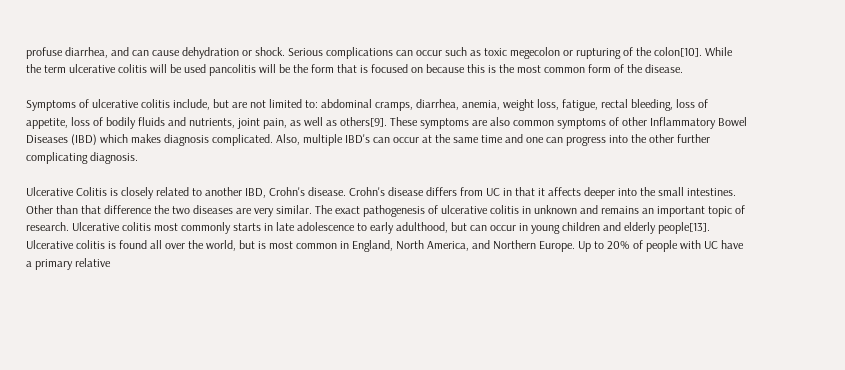profuse diarrhea, and can cause dehydration or shock. Serious complications can occur such as toxic megecolon or rupturing of the colon[10]. While the term ulcerative colitis will be used pancolitis will be the form that is focused on because this is the most common form of the disease.

Symptoms of ulcerative colitis include, but are not limited to: abdominal cramps, diarrhea, anemia, weight loss, fatigue, rectal bleeding, loss of appetite, loss of bodily fluids and nutrients, joint pain, as well as others[9]. These symptoms are also common symptoms of other Inflammatory Bowel Diseases (IBD) which makes diagnosis complicated. Also, multiple IBD's can occur at the same time and one can progress into the other further complicating diagnosis.

Ulcerative Colitis is closely related to another IBD, Crohn's disease. Crohn's disease differs from UC in that it affects deeper into the small intestines. Other than that difference the two diseases are very similar. The exact pathogenesis of ulcerative colitis in unknown and remains an important topic of research. Ulcerative colitis most commonly starts in late adolescence to early adulthood, but can occur in young children and elderly people[13]. Ulcerative colitis is found all over the world, but is most common in England, North America, and Northern Europe. Up to 20% of people with UC have a primary relative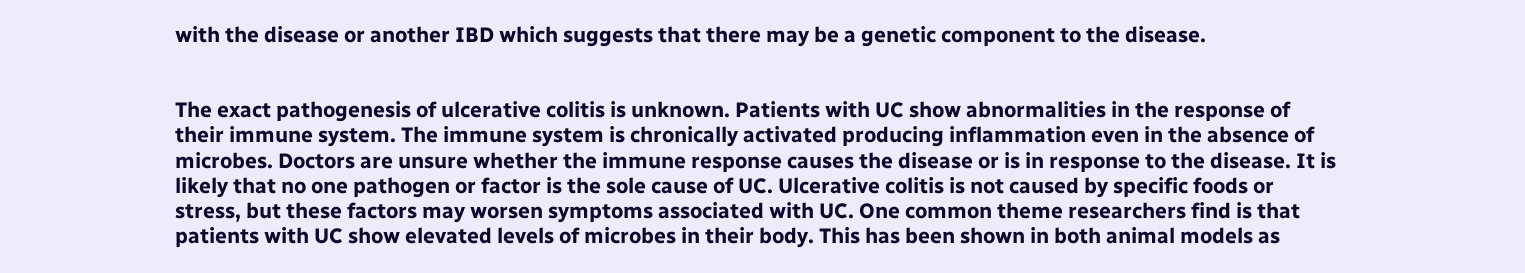with the disease or another IBD which suggests that there may be a genetic component to the disease.


The exact pathogenesis of ulcerative colitis is unknown. Patients with UC show abnormalities in the response of their immune system. The immune system is chronically activated producing inflammation even in the absence of microbes. Doctors are unsure whether the immune response causes the disease or is in response to the disease. It is likely that no one pathogen or factor is the sole cause of UC. Ulcerative colitis is not caused by specific foods or stress, but these factors may worsen symptoms associated with UC. One common theme researchers find is that patients with UC show elevated levels of microbes in their body. This has been shown in both animal models as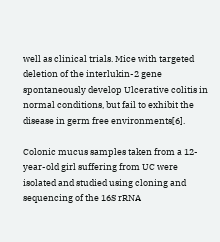well as clinical trials. Mice with targeted deletion of the interlukin-2 gene spontaneously develop Ulcerative colitis in normal conditions, but fail to exhibit the disease in germ free environments[6].

Colonic mucus samples taken from a 12-year-old girl suffering from UC were isolated and studied using cloning and sequencing of the 16S rRNA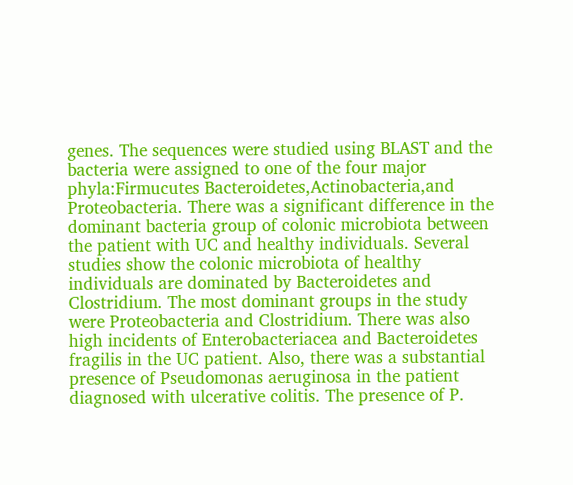genes. The sequences were studied using BLAST and the bacteria were assigned to one of the four major phyla:Firmucutes Bacteroidetes,Actinobacteria,and Proteobacteria. There was a significant difference in the dominant bacteria group of colonic microbiota between the patient with UC and healthy individuals. Several studies show the colonic microbiota of healthy individuals are dominated by Bacteroidetes and Clostridium. The most dominant groups in the study were Proteobacteria and Clostridium. There was also high incidents of Enterobacteriacea and Bacteroidetes fragilis in the UC patient. Also, there was a substantial presence of Pseudomonas aeruginosa in the patient diagnosed with ulcerative colitis. The presence of P.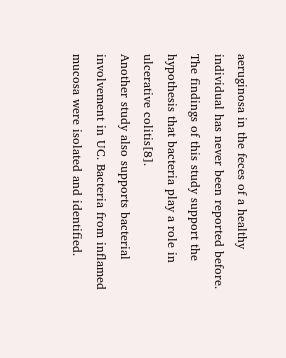aeruginosa in the feces of a healthy individual has never been reported before. The findings of this study support the hypothesis that bacteria play a role in ulcerative colitis[8].
Another study also supports bacterial involvement in UC. Bacteria from inflamed mucosa were isolated and identified.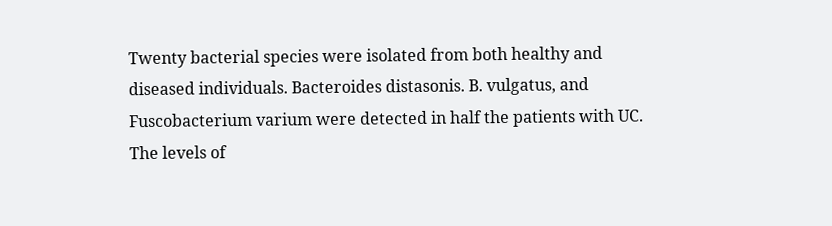Twenty bacterial species were isolated from both healthy and diseased individuals. Bacteroides distasonis. B. vulgatus, and Fuscobacterium varium were detected in half the patients with UC. The levels of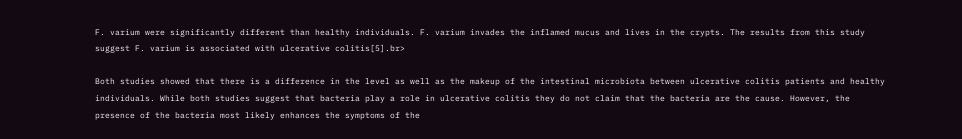F. varium were significantly different than healthy individuals. F. varium invades the inflamed mucus and lives in the crypts. The results from this study suggest F. varium is associated with ulcerative colitis[5].br>

Both studies showed that there is a difference in the level as well as the makeup of the intestinal microbiota between ulcerative colitis patients and healthy individuals. While both studies suggest that bacteria play a role in ulcerative colitis they do not claim that the bacteria are the cause. However, the presence of the bacteria most likely enhances the symptoms of the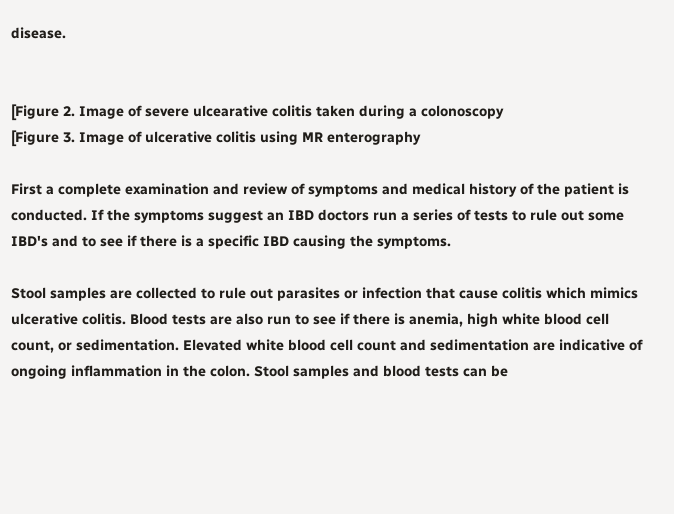disease.


[Figure 2. Image of severe ulcearative colitis taken during a colonoscopy
[Figure 3. Image of ulcerative colitis using MR enterography

First a complete examination and review of symptoms and medical history of the patient is conducted. If the symptoms suggest an IBD doctors run a series of tests to rule out some IBD's and to see if there is a specific IBD causing the symptoms.

Stool samples are collected to rule out parasites or infection that cause colitis which mimics ulcerative colitis. Blood tests are also run to see if there is anemia, high white blood cell count, or sedimentation. Elevated white blood cell count and sedimentation are indicative of ongoing inflammation in the colon. Stool samples and blood tests can be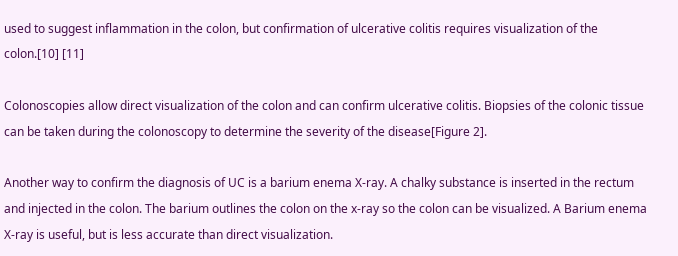used to suggest inflammation in the colon, but confirmation of ulcerative colitis requires visualization of the colon.[10] [11]

Colonoscopies allow direct visualization of the colon and can confirm ulcerative colitis. Biopsies of the colonic tissue can be taken during the colonoscopy to determine the severity of the disease[Figure 2].

Another way to confirm the diagnosis of UC is a barium enema X-ray. A chalky substance is inserted in the rectum and injected in the colon. The barium outlines the colon on the x-ray so the colon can be visualized. A Barium enema X-ray is useful, but is less accurate than direct visualization.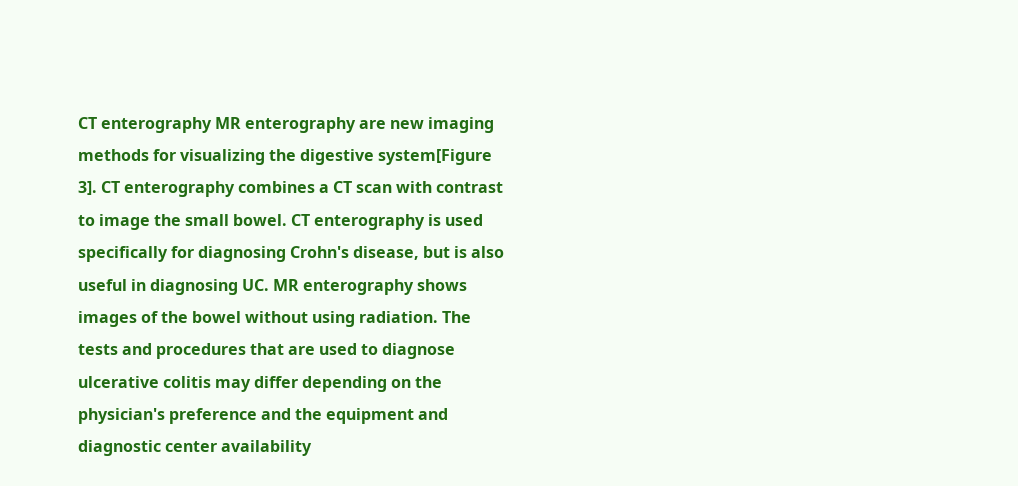CT enterography MR enterography are new imaging methods for visualizing the digestive system[Figure 3]. CT enterography combines a CT scan with contrast to image the small bowel. CT enterography is used specifically for diagnosing Crohn's disease, but is also useful in diagnosing UC. MR enterography shows images of the bowel without using radiation. The tests and procedures that are used to diagnose ulcerative colitis may differ depending on the physician's preference and the equipment and diagnostic center availability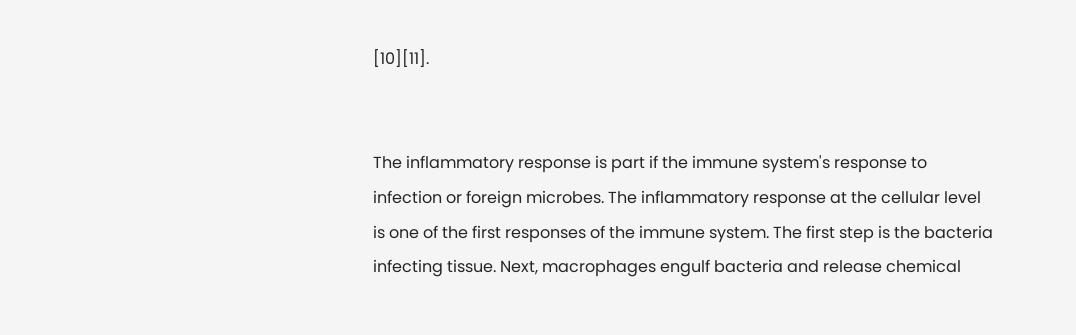[10][11].


The inflammatory response is part if the immune system's response to infection or foreign microbes. The inflammatory response at the cellular level is one of the first responses of the immune system. The first step is the bacteria infecting tissue. Next, macrophages engulf bacteria and release chemical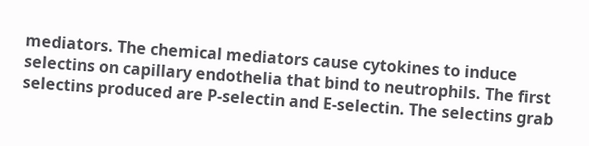mediators. The chemical mediators cause cytokines to induce selectins on capillary endothelia that bind to neutrophils. The first selectins produced are P-selectin and E-selectin. The selectins grab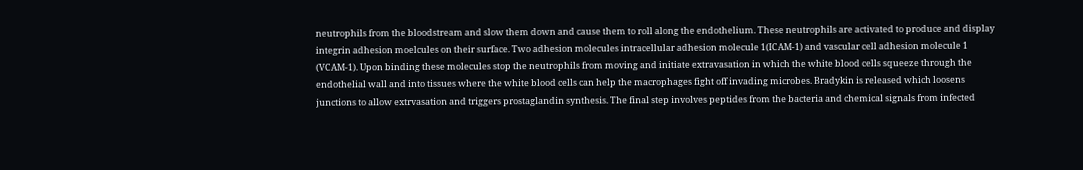neutrophils from the bloodstream and slow them down and cause them to roll along the endothelium. These neutrophils are activated to produce and display integrin adhesion moelcules on their surface. Two adhesion molecules intracellular adhesion molecule 1(ICAM-1) and vascular cell adhesion molecule 1 (VCAM-1). Upon binding these molecules stop the neutrophils from moving and initiate extravasation in which the white blood cells squeeze through the endothelial wall and into tissues where the white blood cells can help the macrophages fight off invading microbes. Bradykin is released which loosens junctions to allow extrvasation and triggers prostaglandin synthesis. The final step involves peptides from the bacteria and chemical signals from infected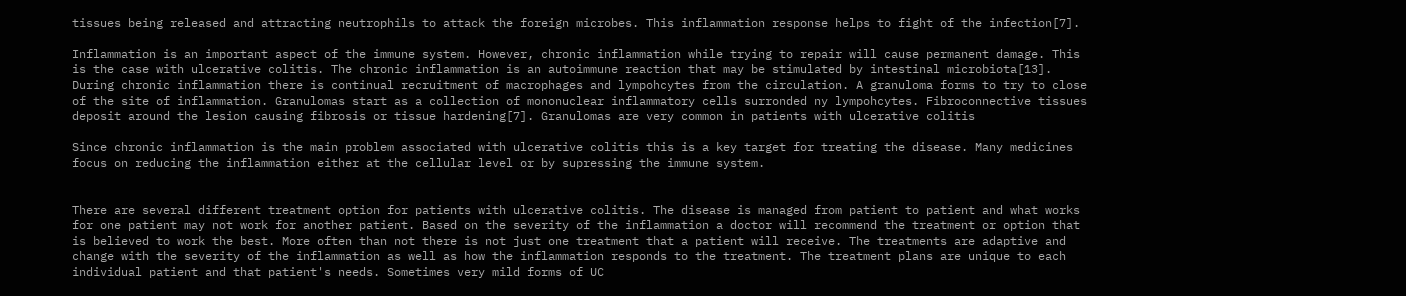tissues being released and attracting neutrophils to attack the foreign microbes. This inflammation response helps to fight of the infection[7].

Inflammation is an important aspect of the immune system. However, chronic inflammation while trying to repair will cause permanent damage. This is the case with ulcerative colitis. The chronic inflammation is an autoimmune reaction that may be stimulated by intestinal microbiota[13]. During chronic inflammation there is continual recruitment of macrophages and lympohcytes from the circulation. A granuloma forms to try to close of the site of inflammation. Granulomas start as a collection of mononuclear inflammatory cells surronded ny lympohcytes. Fibroconnective tissues deposit around the lesion causing fibrosis or tissue hardening[7]. Granulomas are very common in patients with ulcerative colitis

Since chronic inflammation is the main problem associated with ulcerative colitis this is a key target for treating the disease. Many medicines focus on reducing the inflammation either at the cellular level or by supressing the immune system.


There are several different treatment option for patients with ulcerative colitis. The disease is managed from patient to patient and what works for one patient may not work for another patient. Based on the severity of the inflammation a doctor will recommend the treatment or option that is believed to work the best. More often than not there is not just one treatment that a patient will receive. The treatments are adaptive and change with the severity of the inflammation as well as how the inflammation responds to the treatment. The treatment plans are unique to each individual patient and that patient's needs. Sometimes very mild forms of UC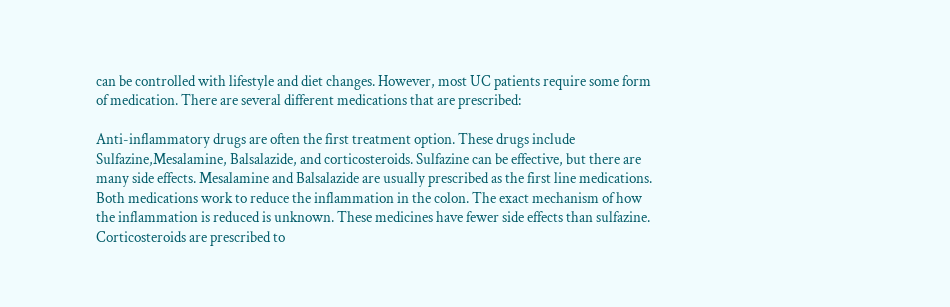can be controlled with lifestyle and diet changes. However, most UC patients require some form of medication. There are several different medications that are prescribed:

Anti-inflammatory drugs are often the first treatment option. These drugs include Sulfazine,Mesalamine, Balsalazide, and corticosteroids. Sulfazine can be effective, but there are many side effects. Mesalamine and Balsalazide are usually prescribed as the first line medications. Both medications work to reduce the inflammation in the colon. The exact mechanism of how the inflammation is reduced is unknown. These medicines have fewer side effects than sulfazine. Corticosteroids are prescribed to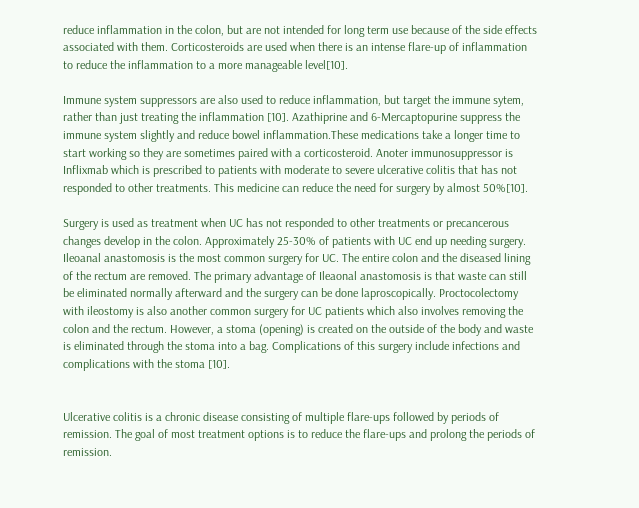reduce inflammation in the colon, but are not intended for long term use because of the side effects associated with them. Corticosteroids are used when there is an intense flare-up of inflammation to reduce the inflammation to a more manageable level[10].

Immune system suppressors are also used to reduce inflammation, but target the immune sytem, rather than just treating the inflammation [10]. Azathiprine and 6-Mercaptopurine suppress the immune system slightly and reduce bowel inflammation.These medications take a longer time to start working so they are sometimes paired with a corticosteroid. Anoter immunosuppressor is Inflixmab which is prescribed to patients with moderate to severe ulcerative colitis that has not responded to other treatments. This medicine can reduce the need for surgery by almost 50%[10].

Surgery is used as treatment when UC has not responded to other treatments or precancerous changes develop in the colon. Approximately 25-30% of patients with UC end up needing surgery. Ileoanal anastomosis is the most common surgery for UC. The entire colon and the diseased lining of the rectum are removed. The primary advantage of Ileaonal anastomosis is that waste can still be eliminated normally afterward and the surgery can be done laproscopically. Proctocolectomy with ileostomy is also another common surgery for UC patients which also involves removing the colon and the rectum. However, a stoma (opening) is created on the outside of the body and waste is eliminated through the stoma into a bag. Complications of this surgery include infections and complications with the stoma [10].


Ulcerative colitis is a chronic disease consisting of multiple flare-ups followed by periods of remission. The goal of most treatment options is to reduce the flare-ups and prolong the periods of remission.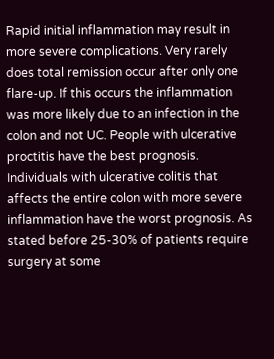Rapid initial inflammation may result in more severe complications. Very rarely does total remission occur after only one flare-up. If this occurs the inflammation was more likely due to an infection in the colon and not UC. People with ulcerative proctitis have the best prognosis. Individuals with ulcerative colitis that affects the entire colon with more severe inflammation have the worst prognosis. As stated before 25-30% of patients require surgery at some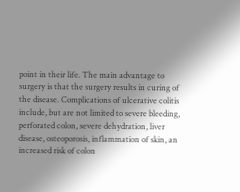point in their life. The main advantage to surgery is that the surgery results in curing of the disease. Complications of ulcerative colitis include, but are not limited to severe bleeding, perforated colon, severe dehydration, liver disease, osteoporosis, inflammation of skin, an increased risk of colon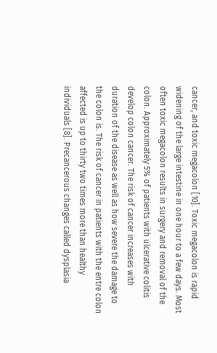cancer, and toxic megacolon [10]. Toxic megacolon is rapid widening of the large intestine in one hour to a few days. Most often toxic megacolon results in surgery and removal of the colon. Approximately 5% of patients with ulcerative colitis develop colon cancer. The risk of cancer increases with duration of the disease as well as how severe the damage to the colon is. The risk of cancer in patients with the entre colon affected is up to thirty two times more than healthy individuals [8]. Precancerous changes called dysplasia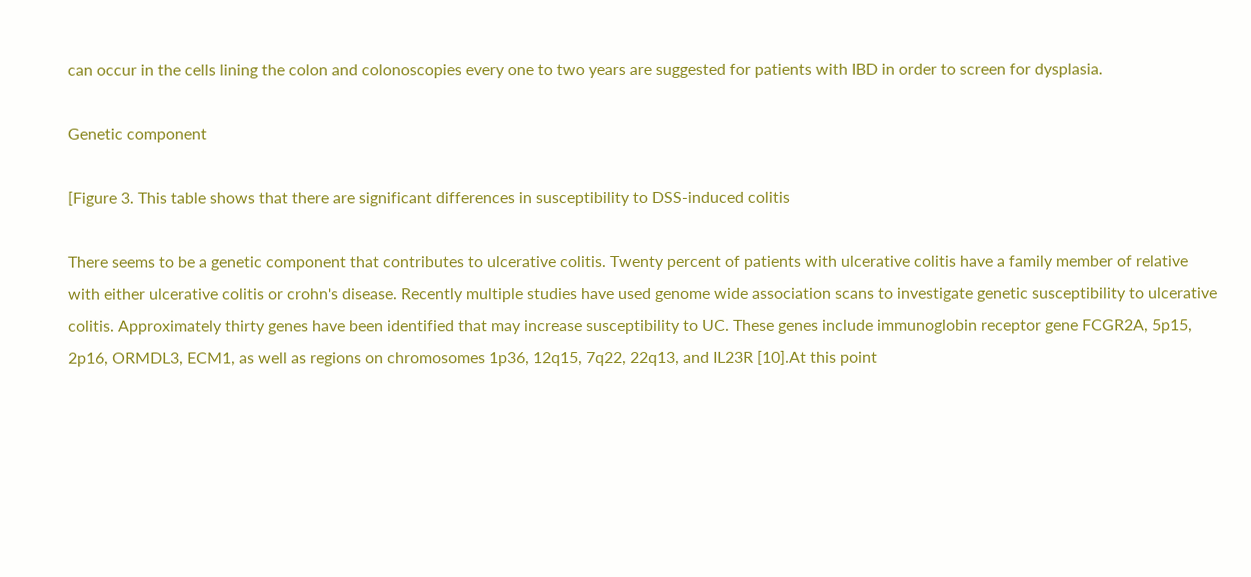can occur in the cells lining the colon and colonoscopies every one to two years are suggested for patients with IBD in order to screen for dysplasia.

Genetic component

[Figure 3. This table shows that there are significant differences in susceptibility to DSS-induced colitis

There seems to be a genetic component that contributes to ulcerative colitis. Twenty percent of patients with ulcerative colitis have a family member of relative with either ulcerative colitis or crohn's disease. Recently multiple studies have used genome wide association scans to investigate genetic susceptibility to ulcerative colitis. Approximately thirty genes have been identified that may increase susceptibility to UC. These genes include immunoglobin receptor gene FCGR2A, 5p15, 2p16, ORMDL3, ECM1, as well as regions on chromosomes 1p36, 12q15, 7q22, 22q13, and IL23R [10].At this point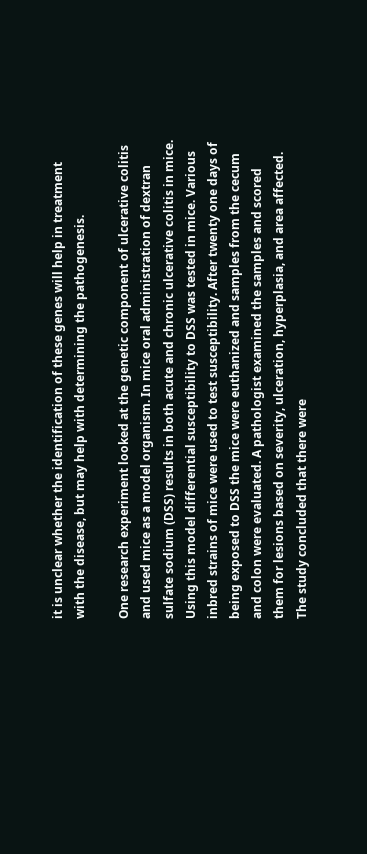it is unclear whether the identification of these genes will help in treatment with the disease, but may help with determining the pathogenesis.

One research experiment looked at the genetic component of ulcerative colitis and used mice as a model organism. In mice oral administration of dextran sulfate sodium (DSS) results in both acute and chronic ulcerative colitis in mice. Using this model differential susceptibility to DSS was tested in mice. Various inbred strains of mice were used to test susceptibility. After twenty one days of being exposed to DSS the mice were euthanized and samples from the cecum and colon were evaluated. A pathologist examined the samples and scored them for lesions based on severity, ulceration, hyperplasia, and area affected. The study concluded that there were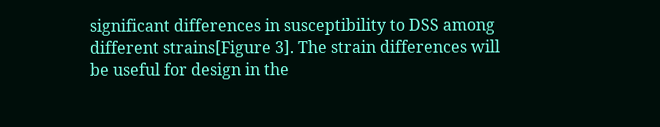significant differences in susceptibility to DSS among different strains[Figure 3]. The strain differences will be useful for design in the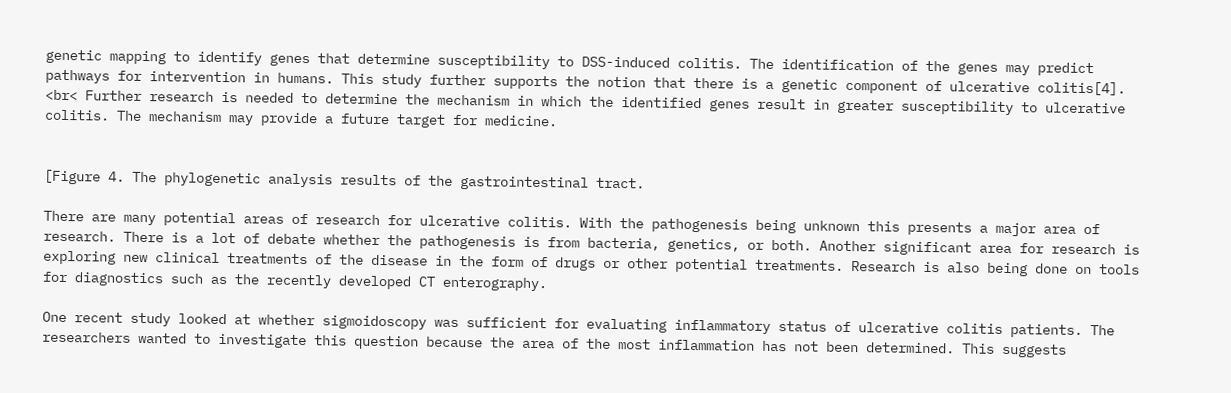genetic mapping to identify genes that determine susceptibility to DSS-induced colitis. The identification of the genes may predict pathways for intervention in humans. This study further supports the notion that there is a genetic component of ulcerative colitis[4].
<br< Further research is needed to determine the mechanism in which the identified genes result in greater susceptibility to ulcerative colitis. The mechanism may provide a future target for medicine.


[Figure 4. The phylogenetic analysis results of the gastrointestinal tract.

There are many potential areas of research for ulcerative colitis. With the pathogenesis being unknown this presents a major area of research. There is a lot of debate whether the pathogenesis is from bacteria, genetics, or both. Another significant area for research is exploring new clinical treatments of the disease in the form of drugs or other potential treatments. Research is also being done on tools for diagnostics such as the recently developed CT enterography.

One recent study looked at whether sigmoidoscopy was sufficient for evaluating inflammatory status of ulcerative colitis patients. The researchers wanted to investigate this question because the area of the most inflammation has not been determined. This suggests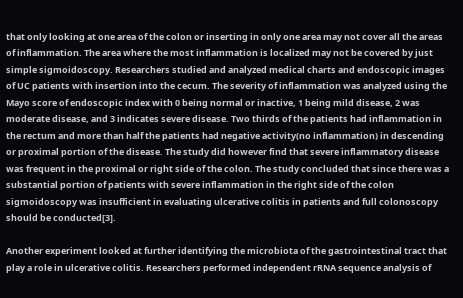that only looking at one area of the colon or inserting in only one area may not cover all the areas of inflammation. The area where the most inflammation is localized may not be covered by just simple sigmoidoscopy. Researchers studied and analyzed medical charts and endoscopic images of UC patients with insertion into the cecum. The severity of inflammation was analyzed using the Mayo score of endoscopic index with 0 being normal or inactive, 1 being mild disease, 2 was moderate disease, and 3 indicates severe disease. Two thirds of the patients had inflammation in the rectum and more than half the patients had negative activity(no inflammation) in descending or proximal portion of the disease. The study did however find that severe inflammatory disease was frequent in the proximal or right side of the colon. The study concluded that since there was a substantial portion of patients with severe inflammation in the right side of the colon sigmoidoscopy was insufficient in evaluating ulcerative colitis in patients and full colonoscopy should be conducted[3].

Another experiment looked at further identifying the microbiota of the gastrointestinal tract that play a role in ulcerative colitis. Researchers performed independent rRNA sequence analysis of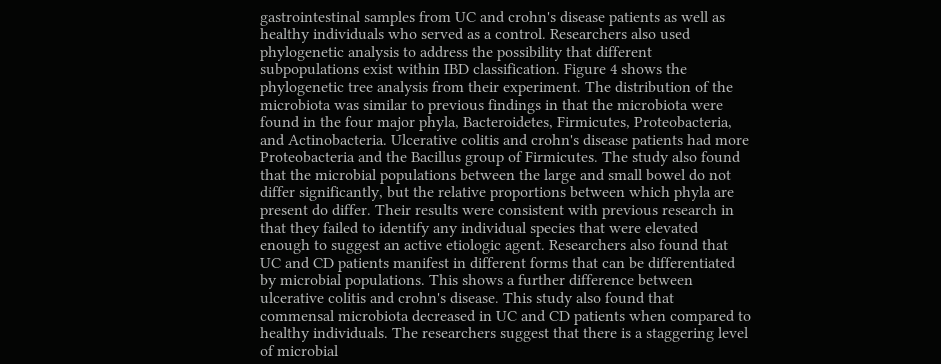gastrointestinal samples from UC and crohn's disease patients as well as healthy individuals who served as a control. Researchers also used phylogenetic analysis to address the possibility that different subpopulations exist within IBD classification. Figure 4 shows the phylogenetic tree analysis from their experiment. The distribution of the microbiota was similar to previous findings in that the microbiota were found in the four major phyla, Bacteroidetes, Firmicutes, Proteobacteria, and Actinobacteria. Ulcerative colitis and crohn's disease patients had more Proteobacteria and the Bacillus group of Firmicutes. The study also found that the microbial populations between the large and small bowel do not differ significantly, but the relative proportions between which phyla are present do differ. Their results were consistent with previous research in that they failed to identify any individual species that were elevated enough to suggest an active etiologic agent. Researchers also found that UC and CD patients manifest in different forms that can be differentiated by microbial populations. This shows a further difference between ulcerative colitis and crohn's disease. This study also found that commensal microbiota decreased in UC and CD patients when compared to healthy individuals. The researchers suggest that there is a staggering level of microbial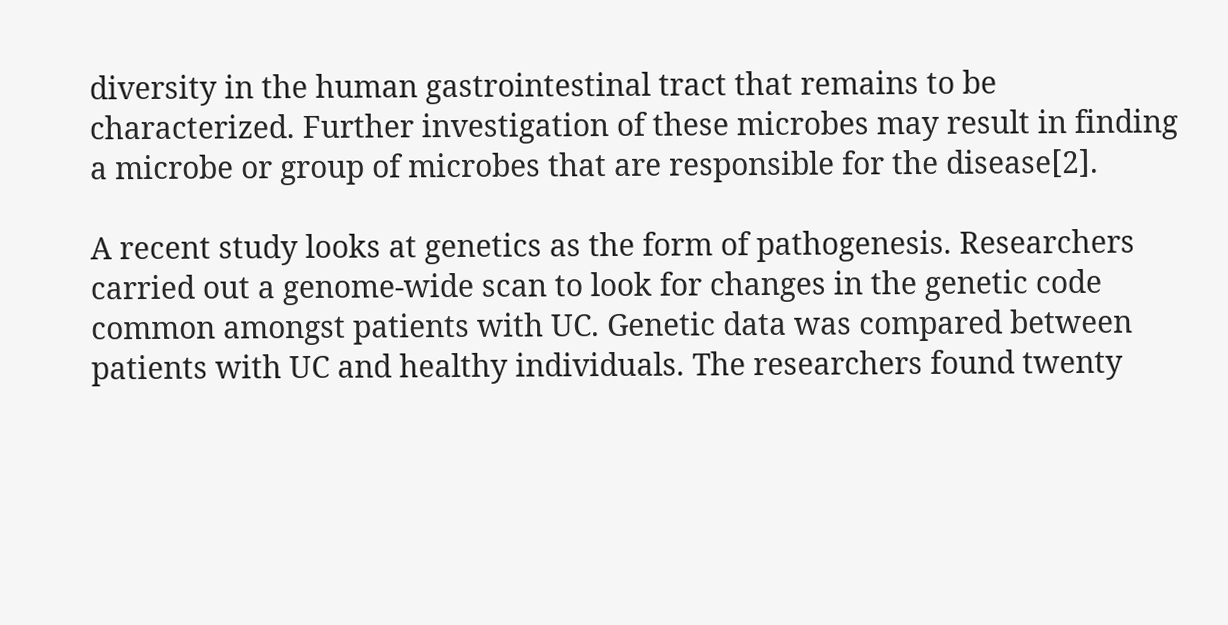diversity in the human gastrointestinal tract that remains to be characterized. Further investigation of these microbes may result in finding a microbe or group of microbes that are responsible for the disease[2].

A recent study looks at genetics as the form of pathogenesis. Researchers carried out a genome-wide scan to look for changes in the genetic code common amongst patients with UC. Genetic data was compared between patients with UC and healthy individuals. The researchers found twenty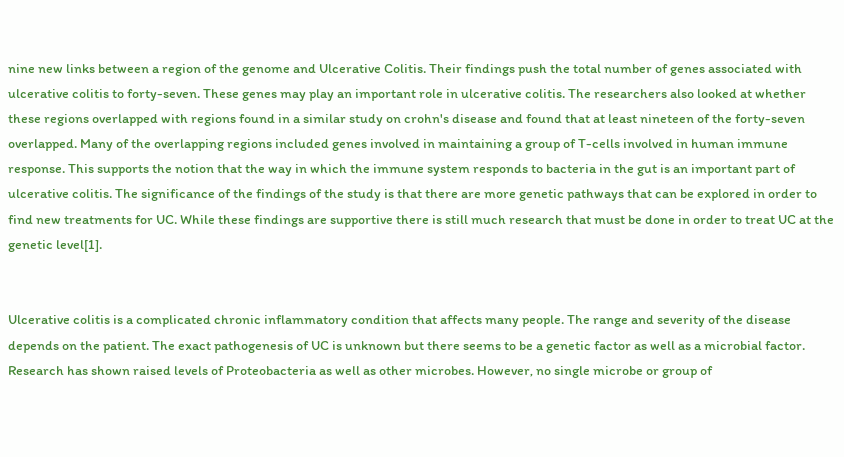nine new links between a region of the genome and Ulcerative Colitis. Their findings push the total number of genes associated with ulcerative colitis to forty-seven. These genes may play an important role in ulcerative colitis. The researchers also looked at whether these regions overlapped with regions found in a similar study on crohn's disease and found that at least nineteen of the forty-seven overlapped. Many of the overlapping regions included genes involved in maintaining a group of T-cells involved in human immune response. This supports the notion that the way in which the immune system responds to bacteria in the gut is an important part of ulcerative colitis. The significance of the findings of the study is that there are more genetic pathways that can be explored in order to find new treatments for UC. While these findings are supportive there is still much research that must be done in order to treat UC at the genetic level[1].


Ulcerative colitis is a complicated chronic inflammatory condition that affects many people. The range and severity of the disease depends on the patient. The exact pathogenesis of UC is unknown but there seems to be a genetic factor as well as a microbial factor. Research has shown raised levels of Proteobacteria as well as other microbes. However, no single microbe or group of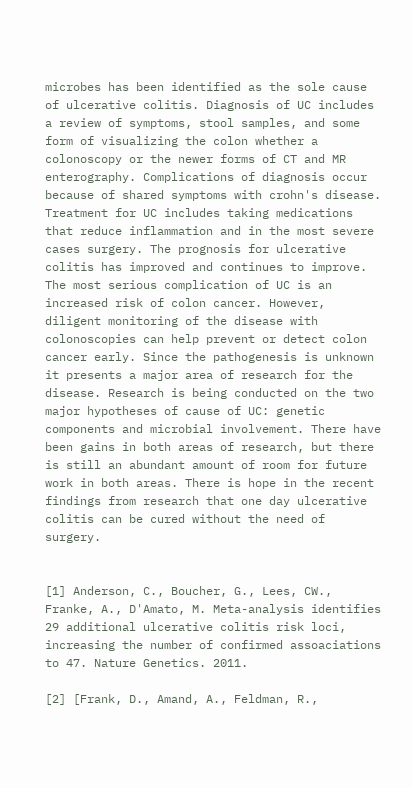microbes has been identified as the sole cause of ulcerative colitis. Diagnosis of UC includes a review of symptoms, stool samples, and some form of visualizing the colon whether a colonoscopy or the newer forms of CT and MR enterography. Complications of diagnosis occur because of shared symptoms with crohn's disease. Treatment for UC includes taking medications that reduce inflammation and in the most severe cases surgery. The prognosis for ulcerative colitis has improved and continues to improve. The most serious complication of UC is an increased risk of colon cancer. However, diligent monitoring of the disease with colonoscopies can help prevent or detect colon cancer early. Since the pathogenesis is unknown it presents a major area of research for the disease. Research is being conducted on the two major hypotheses of cause of UC: genetic components and microbial involvement. There have been gains in both areas of research, but there is still an abundant amount of room for future work in both areas. There is hope in the recent findings from research that one day ulcerative colitis can be cured without the need of surgery.


[1] Anderson, C., Boucher, G., Lees, CW., Franke, A., D'Amato, M. Meta-analysis identifies 29 additional ulcerative colitis risk loci, increasing the number of confirmed assoaciations to 47. Nature Genetics. 2011.

[2] [Frank, D., Amand, A., Feldman, R.,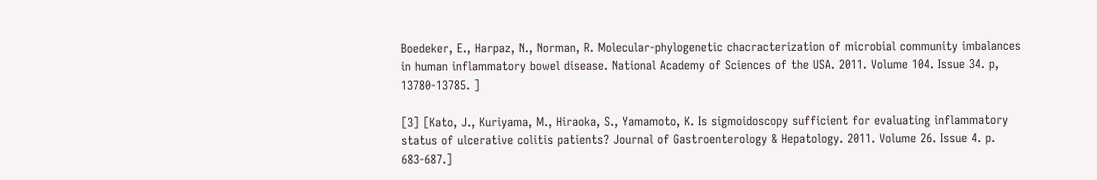Boedeker, E., Harpaz, N., Norman, R. Molecular-phylogenetic chacracterization of microbial community imbalances in human inflammatory bowel disease. National Academy of Sciences of the USA. 2011. Volume 104. Issue 34. p, 13780-13785. ]

[3] [Kato, J., Kuriyama, M., Hiraoka, S., Yamamoto, K. Is sigmoidoscopy sufficient for evaluating inflammatory status of ulcerative colitis patients? Journal of Gastroenterology & Hepatology. 2011. Volume 26. Issue 4. p. 683-687.]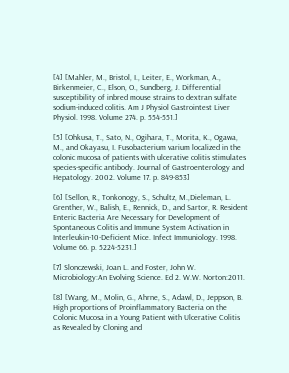[4] [Mahler, M., Bristol, I., Leiter, E., Workman, A., Birkenmeier, C., Elson, O., Sundberg, J. Differential susceptibility of inbred mouse strains to dextran sulfate sodium-induced colitis. Am J Physiol Gastrointest Liver Physiol. 1998. Volume 274. p. 554-551.]

[5] [Ohkusa, T., Sato, N., Ogihara, T., Morita, K., Ogawa, M., and Okayasu, I. Fusobacterium varium localized in the colonic mucosa of patients with ulcerative colitis stimulates species-specific antibody. Journal of Gastroenterology and Hepatology. 2002. Volume 17. p. 849-853]

[6] [Sellon, R., Tonkonogy, S., Schultz, M.,Dieleman, L. Grenther, W., Balish, E., Rennick, D., and Sartor, R. Resident Enteric Bacteria Are Necessary for Development of Spontaneous Colitis and Immune System Activation in Interleukin-10-Deficient Mice. Infect Immuniology. 1998. Volume 66. p. 5224-5231.]

[7] Slonczewski, Joan L. and Foster, John W. Microbiology:An Evolving Science. Ed 2. W.W. Norton:2011.

[8] [Wang, M., Molin, G., Ahrne, S., Adawl, D., Jeppson, B. High proportions of Proinflammatory Bacteria on the Colonic Mucosa in a Young Patient with Ulcerative Colitis as Revealed by Cloning and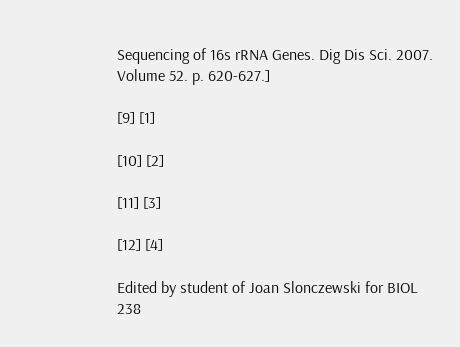Sequencing of 16s rRNA Genes. Dig Dis Sci. 2007. Volume 52. p. 620-627.]

[9] [1]

[10] [2]

[11] [3]

[12] [4]

Edited by student of Joan Slonczewski for BIOL 238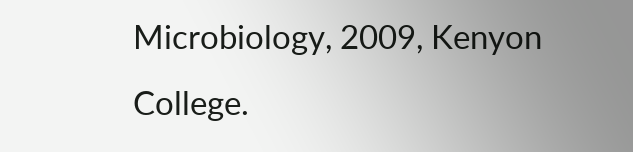Microbiology, 2009, Kenyon College.